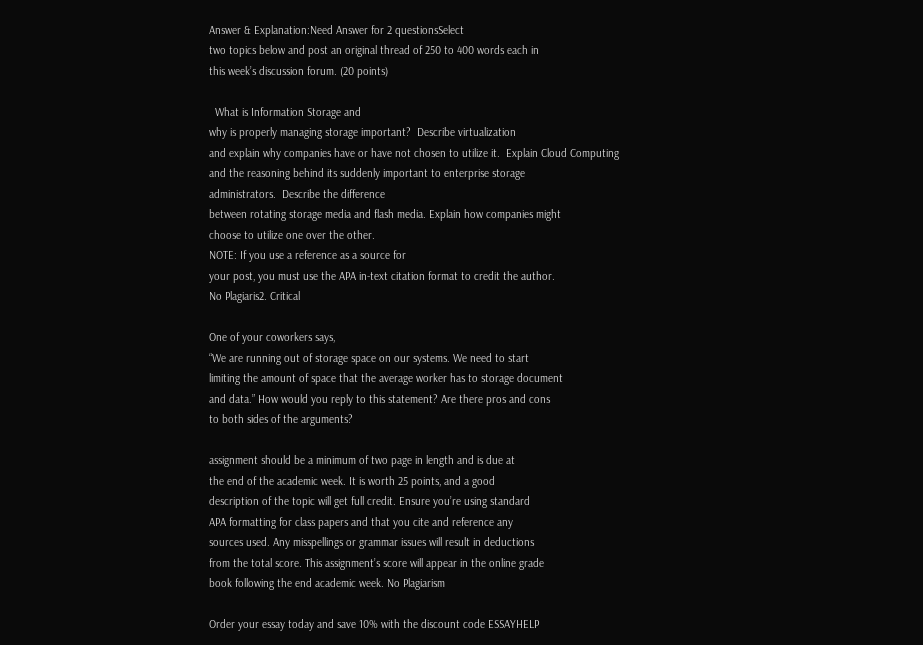Answer & Explanation:Need Answer for 2 questionsSelect
two topics below and post an original thread of 250 to 400 words each in
this week’s discussion forum. (20 points)

  What is Information Storage and
why is properly managing storage important?  Describe virtualization
and explain why companies have or have not chosen to utilize it.  Explain Cloud Computing
and the reasoning behind its suddenly important to enterprise storage
administrators.  Describe the difference
between rotating storage media and flash media. Explain how companies might
choose to utilize one over the other.
NOTE: If you use a reference as a source for
your post, you must use the APA in-text citation format to credit the author.
No Plagiaris2. Critical

One of your coworkers says,
“We are running out of storage space on our systems. We need to start
limiting the amount of space that the average worker has to storage document
and data.” How would you reply to this statement? Are there pros and cons
to both sides of the arguments?

assignment should be a minimum of two page in length and is due at
the end of the academic week. It is worth 25 points, and a good
description of the topic will get full credit. Ensure you’re using standard
APA formatting for class papers and that you cite and reference any
sources used. Any misspellings or grammar issues will result in deductions
from the total score. This assignment’s score will appear in the online grade
book following the end academic week. No Plagiarism

Order your essay today and save 10% with the discount code ESSAYHELP